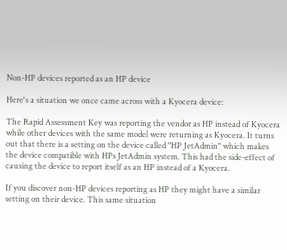Non-HP devices reported as an HP device

Here's a situation we once came across with a Kyocera device:

The Rapid Assessment Key was reporting the vendor as HP instead of Kyocera while other devices with the same model were returning as Kyocera. It turns out that there is a setting on the device called "HP JetAdmin" which makes the device compatible with HPs JetAdmin system. This had the side-effect of causing the device to report itself as an HP instead of a Kyocera.

If you discover non-HP devices reporting as HP they might have a similar setting on their device. This same situation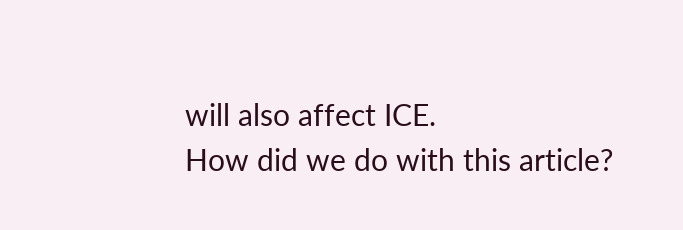will also affect ICE.
How did we do with this article?